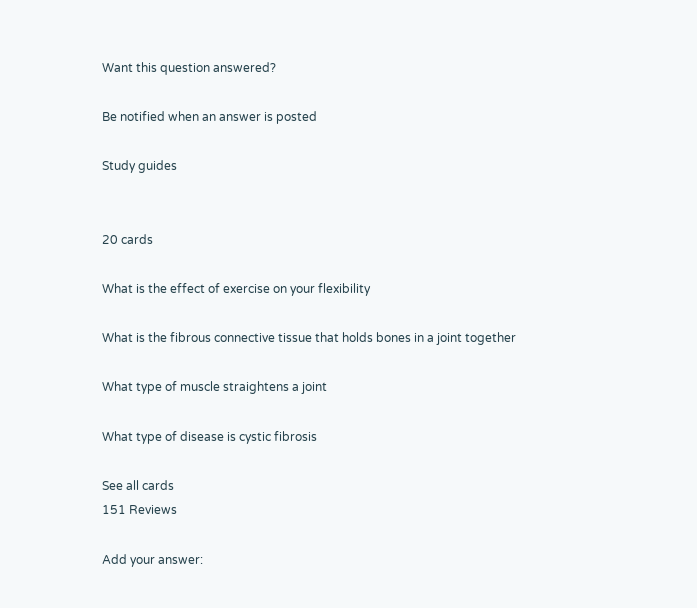Want this question answered?

Be notified when an answer is posted

Study guides


20 cards

What is the effect of exercise on your flexibility

What is the fibrous connective tissue that holds bones in a joint together

What type of muscle straightens a joint

What type of disease is cystic fibrosis

See all cards
151 Reviews

Add your answer: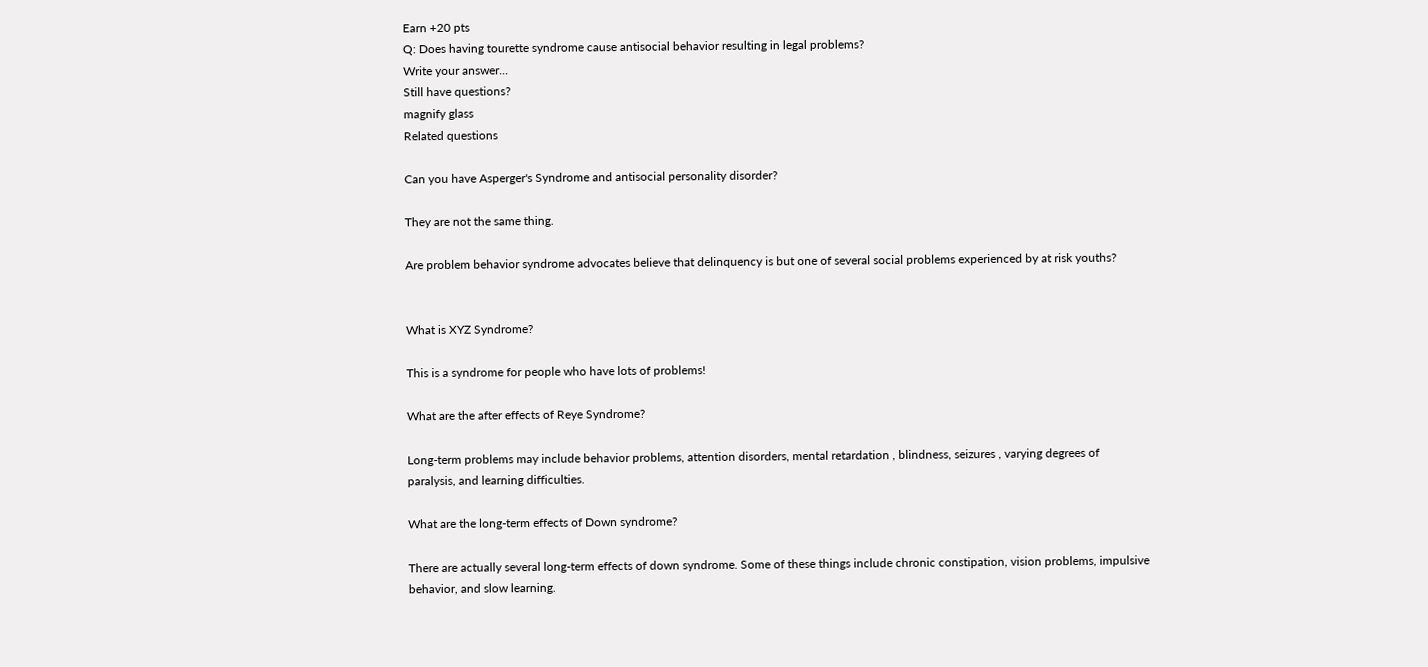Earn +20 pts
Q: Does having tourette syndrome cause antisocial behavior resulting in legal problems?
Write your answer...
Still have questions?
magnify glass
Related questions

Can you have Asperger's Syndrome and antisocial personality disorder?

They are not the same thing.

Are problem behavior syndrome advocates believe that delinquency is but one of several social problems experienced by at risk youths?


What is XYZ Syndrome?

This is a syndrome for people who have lots of problems!

What are the after effects of Reye Syndrome?

Long-term problems may include behavior problems, attention disorders, mental retardation , blindness, seizures , varying degrees of paralysis, and learning difficulties.

What are the long-term effects of Down syndrome?

There are actually several long-term effects of down syndrome. Some of these things include chronic constipation, vision problems, impulsive behavior, and slow learning.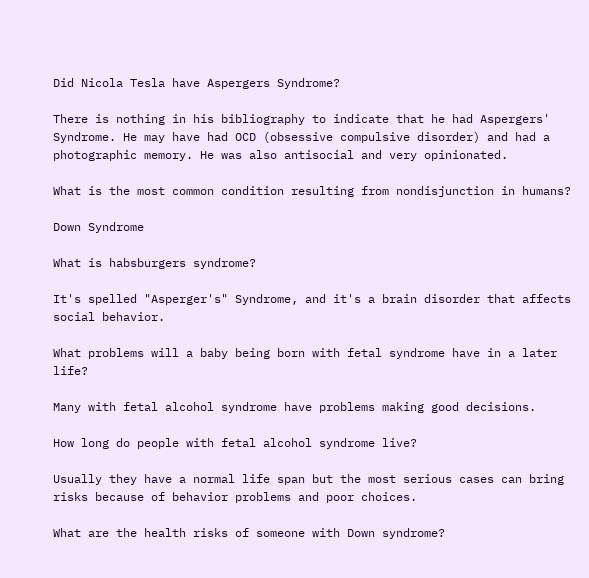Did Nicola Tesla have Aspergers Syndrome?

There is nothing in his bibliography to indicate that he had Aspergers' Syndrome. He may have had OCD (obsessive compulsive disorder) and had a photographic memory. He was also antisocial and very opinionated.

What is the most common condition resulting from nondisjunction in humans?

Down Syndrome

What is habsburgers syndrome?

It's spelled "Asperger's" Syndrome, and it's a brain disorder that affects social behavior.

What problems will a baby being born with fetal syndrome have in a later life?

Many with fetal alcohol syndrome have problems making good decisions.

How long do people with fetal alcohol syndrome live?

Usually they have a normal life span but the most serious cases can bring risks because of behavior problems and poor choices.

What are the health risks of someone with Down syndrome?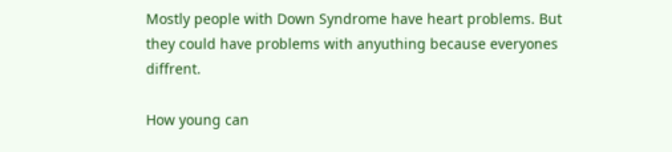Mostly people with Down Syndrome have heart problems. But they could have problems with anyuthing because everyones diffrent.

How young can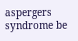aspergers syndrome be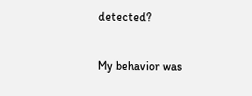detected?

My behavior was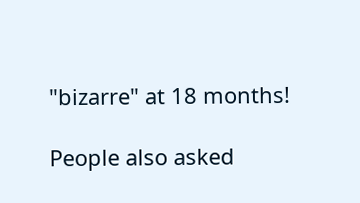"bizarre" at 18 months!

People also asked